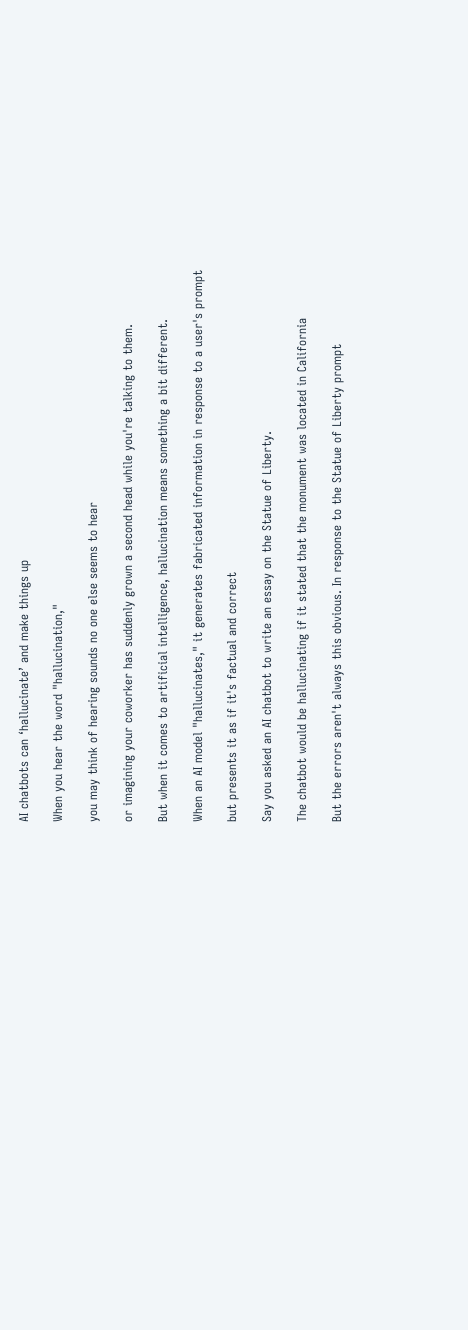AI chatbots can ‘hallucinate’ and make things up

When you hear the word "hallucination,"

you may think of hearing sounds no one else seems to hear

or imagining your coworker has suddenly grown a second head while you're talking to them.

But when it comes to artificial intelligence, hallucination means something a bit different.

When an AI model "hallucinates," it generates fabricated information in response to a user's prompt

but presents it as if it's factual and correct

Say you asked an AI chatbot to write an essay on the Statue of Liberty.

The chatbot would be hallucinating if it stated that the monument was located in California

But the errors aren't always this obvious. In response to the Statue of Liberty prompt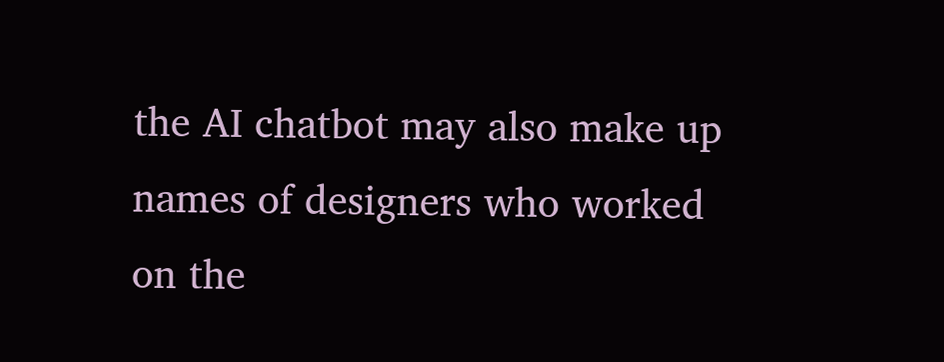the AI chatbot may also make up names of designers who worked on the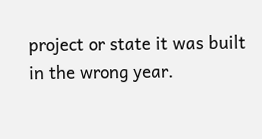project or state it was built in the wrong year.